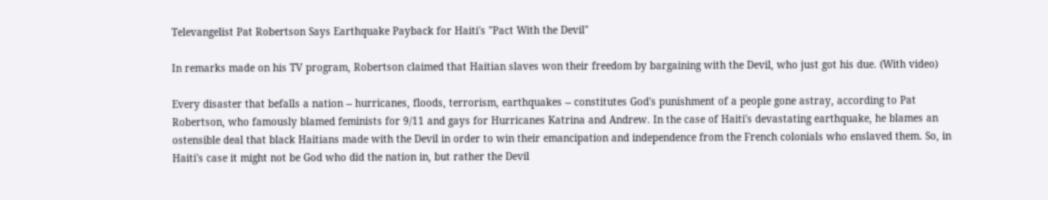Televangelist Pat Robertson Says Earthquake Payback for Haiti's "Pact With the Devil"

In remarks made on his TV program, Robertson claimed that Haitian slaves won their freedom by bargaining with the Devil, who just got his due. (With video)

Every disaster that befalls a nation -- hurricanes, floods, terrorism, earthquakes -- constitutes God's punishment of a people gone astray, according to Pat Robertson, who famously blamed feminists for 9/11 and gays for Hurricanes Katrina and Andrew. In the case of Haiti's devastating earthquake, he blames an ostensible deal that black Haitians made with the Devil in order to win their emancipation and independence from the French colonials who enslaved them. So, in Haiti's case it might not be God who did the nation in, but rather the Devil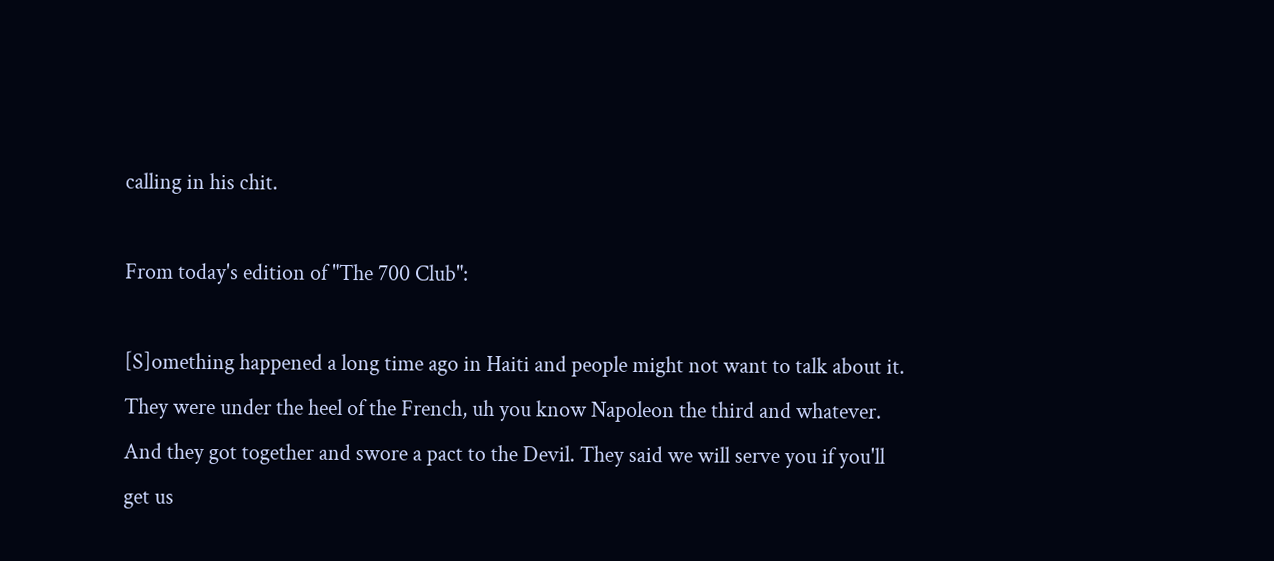calling in his chit.

From today's edition of "The 700 Club":

[S]omething happened a long time ago in Haiti and people might not want to talk about it. They were under the heel of the French, uh you know Napoleon the third and whatever. And they got together and swore a pact to the Devil. They said we will serve you if you'll get us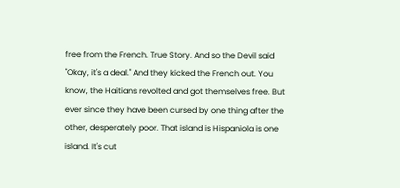free from the French. True Story. And so the Devil said "Okay, it's a deal." And they kicked the French out. You know, the Haitians revolted and got themselves free. But ever since they have been cursed by one thing after the other, desperately poor. That island is Hispaniola is one island. It's cut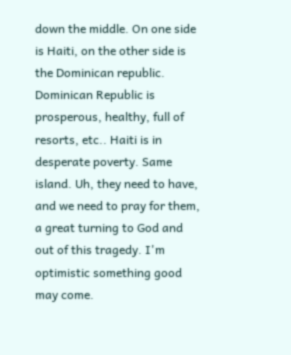down the middle. On one side is Haiti, on the other side is the Dominican republic. Dominican Republic is prosperous, healthy, full of resorts, etc.. Haiti is in desperate poverty. Same island. Uh, they need to have, and we need to pray for them, a great turning to God and out of this tragedy. I'm optimistic something good may come.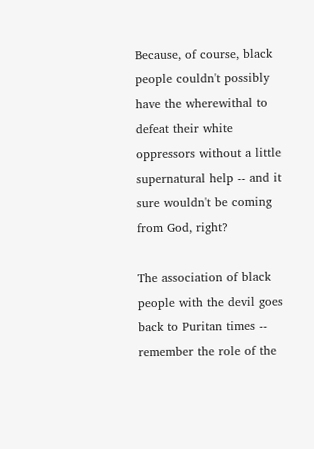Because, of course, black people couldn't possibly have the wherewithal to defeat their white oppressors without a little supernatural help -- and it sure wouldn't be coming from God, right?

The association of black people with the devil goes back to Puritan times -- remember the role of the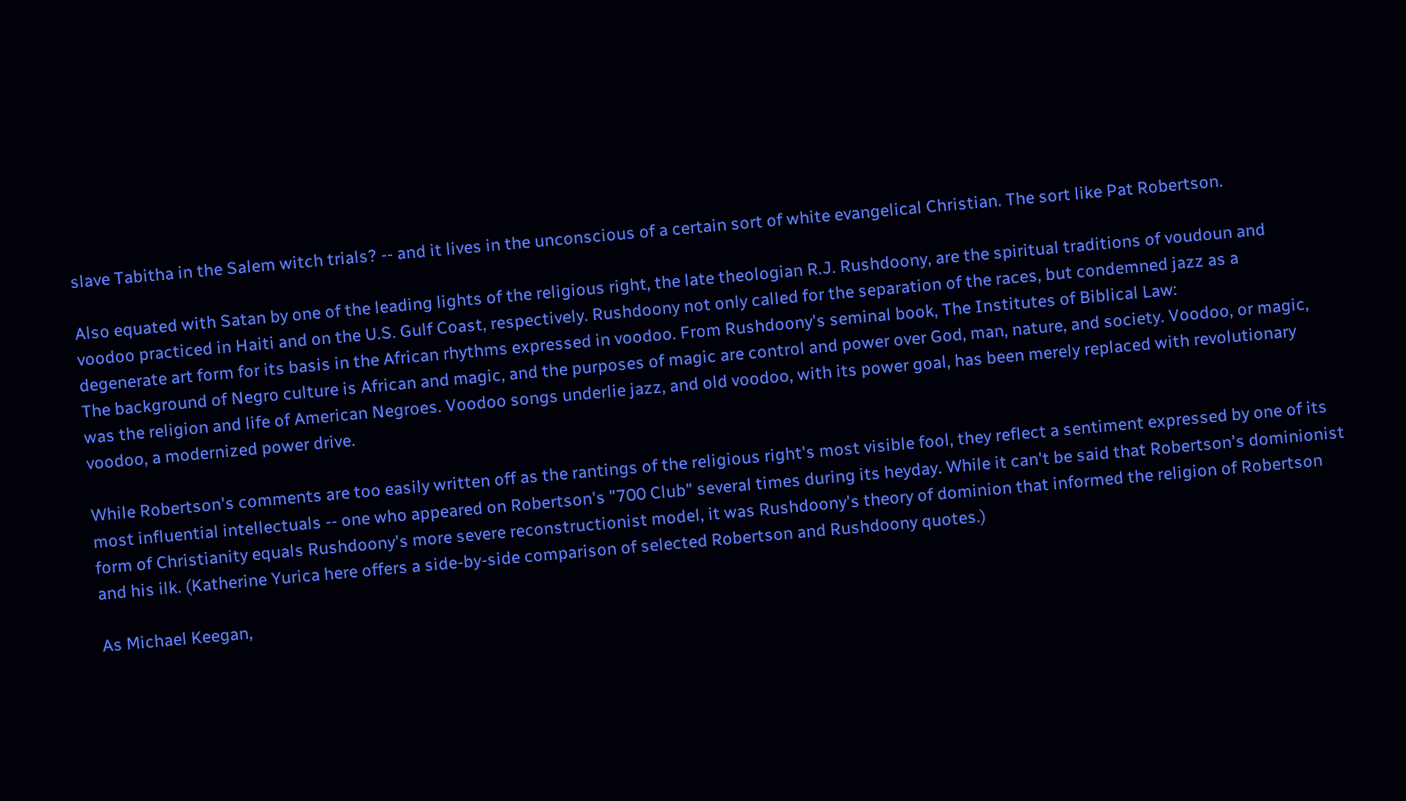slave Tabitha in the Salem witch trials? -- and it lives in the unconscious of a certain sort of white evangelical Christian. The sort like Pat Robertson.

Also equated with Satan by one of the leading lights of the religious right, the late theologian R.J. Rushdoony, are the spiritual traditions of voudoun and voodoo practiced in Haiti and on the U.S. Gulf Coast, respectively. Rushdoony not only called for the separation of the races, but condemned jazz as a degenerate art form for its basis in the African rhythms expressed in voodoo. From Rushdoony's seminal book, The Institutes of Biblical Law:
The background of Negro culture is African and magic, and the purposes of magic are control and power over God, man, nature, and society. Voodoo, or magic, was the religion and life of American Negroes. Voodoo songs underlie jazz, and old voodoo, with its power goal, has been merely replaced with revolutionary voodoo, a modernized power drive.

While Robertson's comments are too easily written off as the rantings of the religious right's most visible fool, they reflect a sentiment expressed by one of its most influential intellectuals -- one who appeared on Robertson's "700 Club" several times during its heyday. While it can't be said that Robertson's dominionist form of Christianity equals Rushdoony's more severe reconstructionist model, it was Rushdoony's theory of dominion that informed the religion of Robertson and his ilk. (Katherine Yurica here offers a side-by-side comparison of selected Robertson and Rushdoony quotes.)

As Michael Keegan,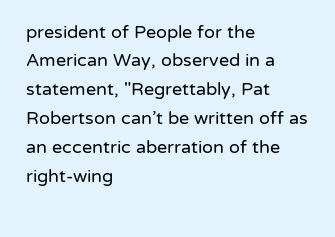president of People for the American Way, observed in a statement, "Regrettably, Pat Robertson can’t be written off as an eccentric aberration of the right-wing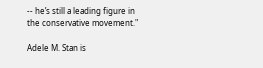-- he’s still a leading figure in the conservative movement."

Adele M. Stan is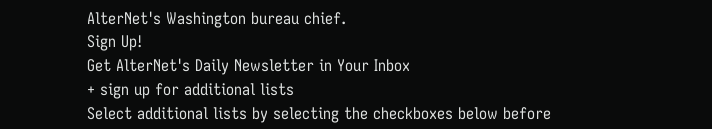AlterNet's Washington bureau chief.
Sign Up!
Get AlterNet's Daily Newsletter in Your Inbox
+ sign up for additional lists
Select additional lists by selecting the checkboxes below before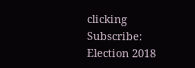clicking Subscribe:
Election 2018